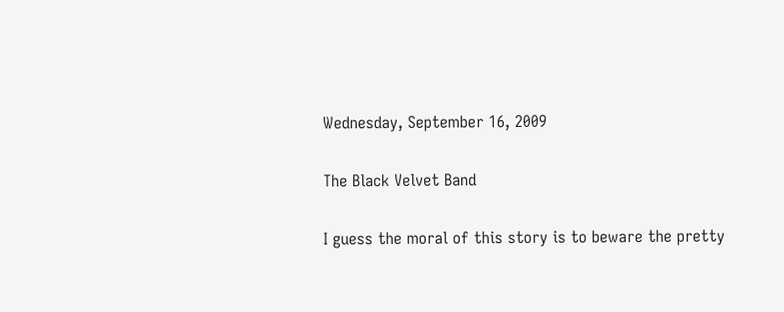Wednesday, September 16, 2009

The Black Velvet Band

I guess the moral of this story is to beware the pretty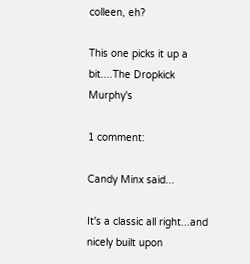colleen, eh?

This one picks it up a bit....The Dropkick Murphy's

1 comment:

Candy Minx said...

It's a classic all right...and nicely built upon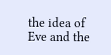the idea of Eve and the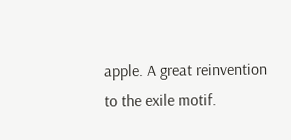apple. A great reinvention to the exile motif.